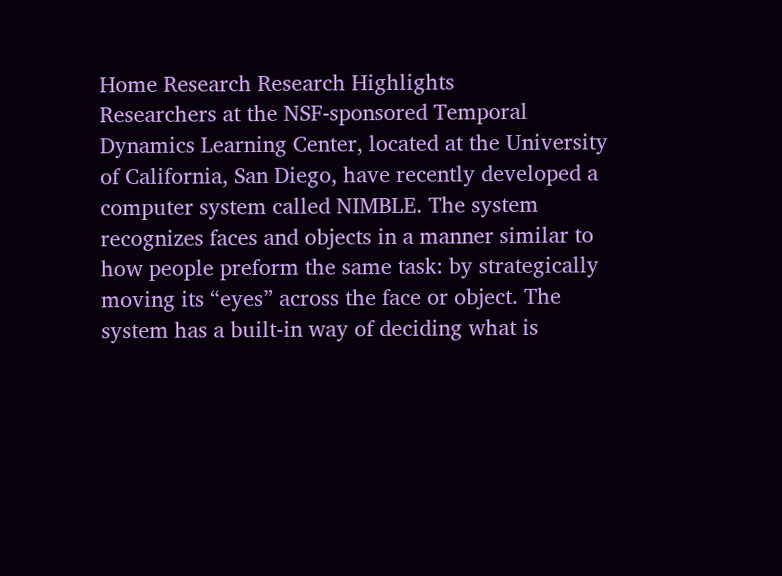Home Research Research Highlights
Researchers at the NSF-sponsored Temporal Dynamics Learning Center, located at the University of California, San Diego, have recently developed a computer system called NIMBLE. The system recognizes faces and objects in a manner similar to how people preform the same task: by strategically moving its “eyes” across the face or object. The system has a built-in way of deciding what is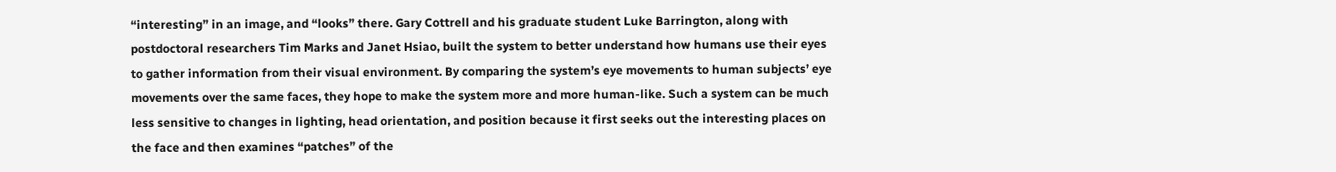“interesting” in an image, and “looks” there. Gary Cottrell and his graduate student Luke Barrington, along with postdoctoral researchers Tim Marks and Janet Hsiao, built the system to better understand how humans use their eyes to gather information from their visual environment. By comparing the system’s eye movements to human subjects’ eye movements over the same faces, they hope to make the system more and more human-like. Such a system can be much less sensitive to changes in lighting, head orientation, and position because it first seeks out the interesting places on the face and then examines “patches” of the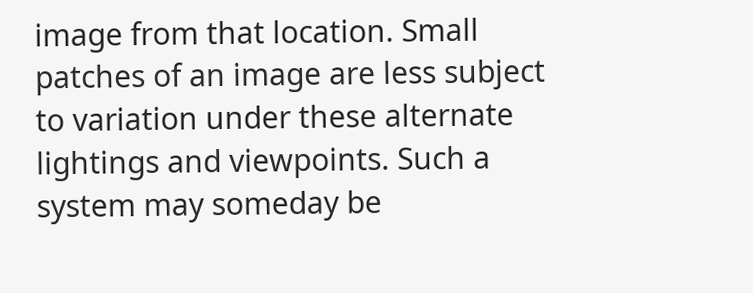image from that location. Small patches of an image are less subject to variation under these alternate lightings and viewpoints. Such a system may someday be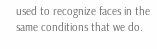used to recognize faces in the same conditions that we do.